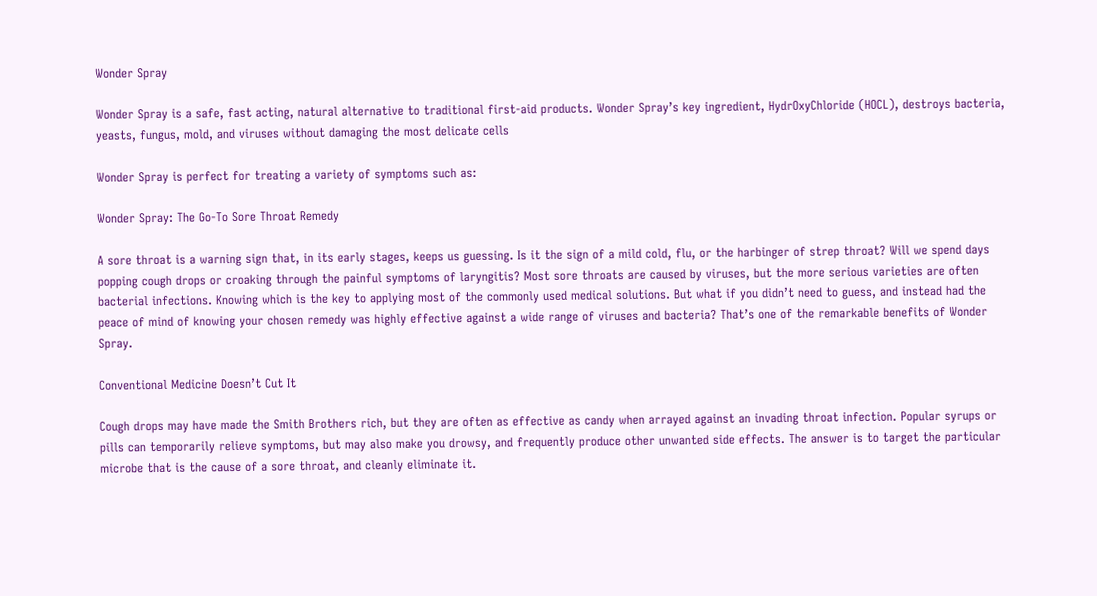Wonder Spray

Wonder Spray is a safe, fast acting, natural alternative to traditional first-aid products. Wonder Spray’s key ingredient, HydrOxyChloride (HOCL), destroys bacteria, yeasts, fungus, mold, and viruses without damaging the most delicate cells

Wonder Spray is perfect for treating a variety of symptoms such as:

Wonder Spray: The Go-To Sore Throat Remedy

A sore throat is a warning sign that, in its early stages, keeps us guessing. Is it the sign of a mild cold, flu, or the harbinger of strep throat? Will we spend days popping cough drops or croaking through the painful symptoms of laryngitis? Most sore throats are caused by viruses, but the more serious varieties are often bacterial infections. Knowing which is the key to applying most of the commonly used medical solutions. But what if you didn’t need to guess, and instead had the peace of mind of knowing your chosen remedy was highly effective against a wide range of viruses and bacteria? That’s one of the remarkable benefits of Wonder Spray.

Conventional Medicine Doesn’t Cut It

Cough drops may have made the Smith Brothers rich, but they are often as effective as candy when arrayed against an invading throat infection. Popular syrups or pills can temporarily relieve symptoms, but may also make you drowsy, and frequently produce other unwanted side effects. The answer is to target the particular microbe that is the cause of a sore throat, and cleanly eliminate it.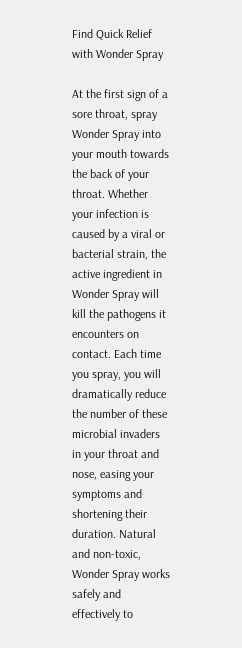Find Quick Relief with Wonder Spray

At the first sign of a sore throat, spray Wonder Spray into your mouth towards the back of your throat. Whether your infection is caused by a viral or bacterial strain, the active ingredient in Wonder Spray will kill the pathogens it encounters on contact. Each time you spray, you will dramatically reduce the number of these microbial invaders in your throat and nose, easing your symptoms and shortening their duration. Natural and non-toxic, Wonder Spray works safely and effectively to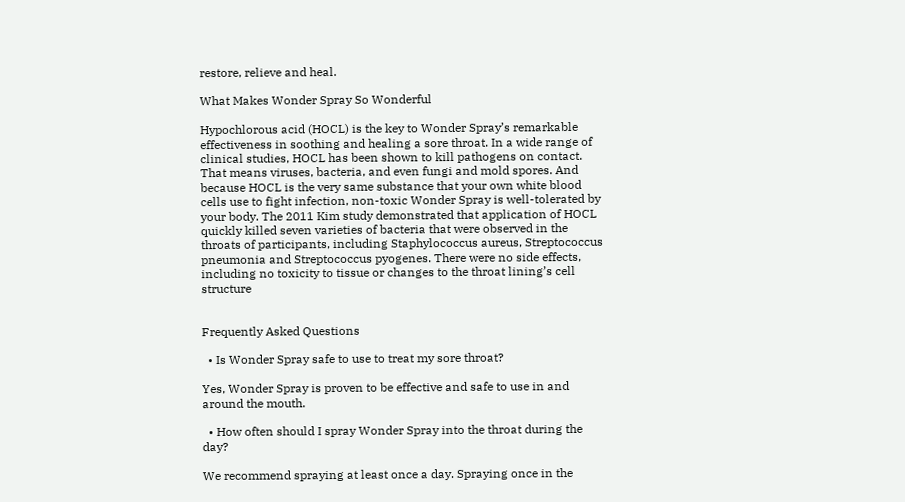restore, relieve and heal.

What Makes Wonder Spray So Wonderful

Hypochlorous acid (HOCL) is the key to Wonder Spray’s remarkable effectiveness in soothing and healing a sore throat. In a wide range of clinical studies, HOCL has been shown to kill pathogens on contact. That means viruses, bacteria, and even fungi and mold spores. And because HOCL is the very same substance that your own white blood cells use to fight infection, non-toxic Wonder Spray is well-tolerated by your body. The 2011 Kim study demonstrated that application of HOCL quickly killed seven varieties of bacteria that were observed in the throats of participants, including Staphylococcus aureus, Streptococcus pneumonia and Streptococcus pyogenes. There were no side effects, including no toxicity to tissue or changes to the throat lining’s cell structure


Frequently Asked Questions

  • Is Wonder Spray safe to use to treat my sore throat?

Yes, Wonder Spray is proven to be effective and safe to use in and around the mouth.

  • How often should I spray Wonder Spray into the throat during the day?

We recommend spraying at least once a day. Spraying once in the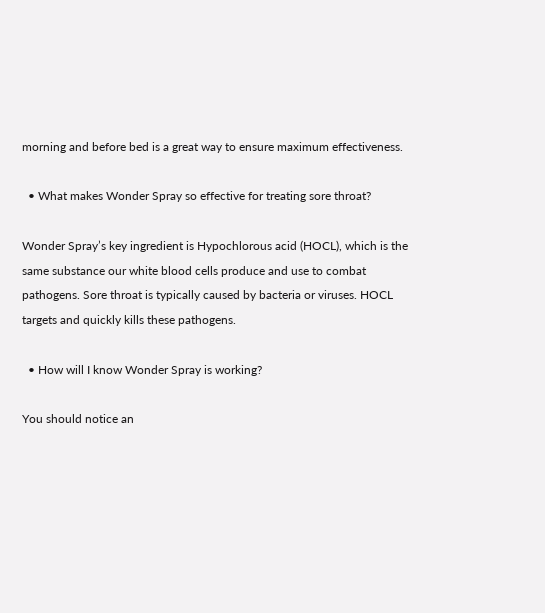morning and before bed is a great way to ensure maximum effectiveness.

  • What makes Wonder Spray so effective for treating sore throat?

Wonder Spray’s key ingredient is Hypochlorous acid (HOCL), which is the same substance our white blood cells produce and use to combat pathogens. Sore throat is typically caused by bacteria or viruses. HOCL targets and quickly kills these pathogens.

  • How will I know Wonder Spray is working?

You should notice an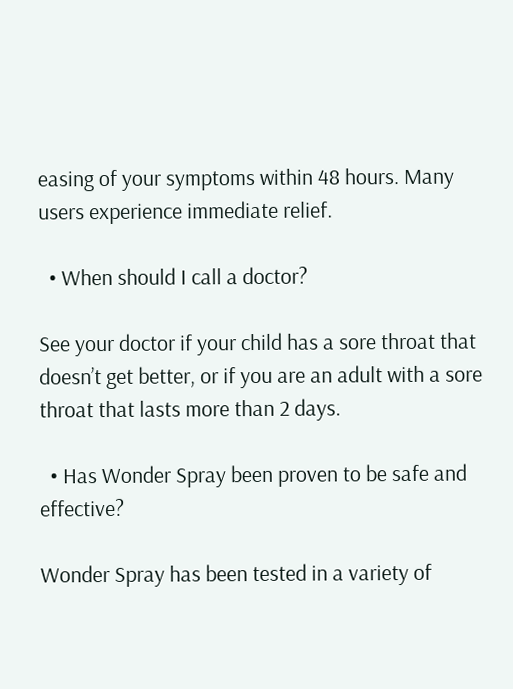easing of your symptoms within 48 hours. Many users experience immediate relief.

  • When should I call a doctor?

See your doctor if your child has a sore throat that doesn’t get better, or if you are an adult with a sore throat that lasts more than 2 days.

  • Has Wonder Spray been proven to be safe and effective?

Wonder Spray has been tested in a variety of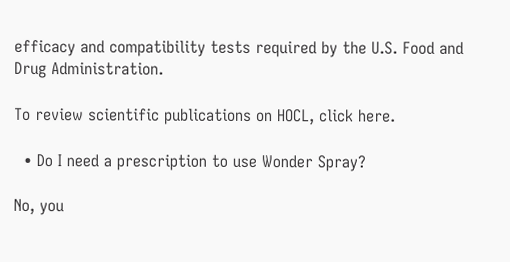efficacy and compatibility tests required by the U.S. Food and Drug Administration.

To review scientific publications on HOCL, click here.

  • Do I need a prescription to use Wonder Spray?

No, you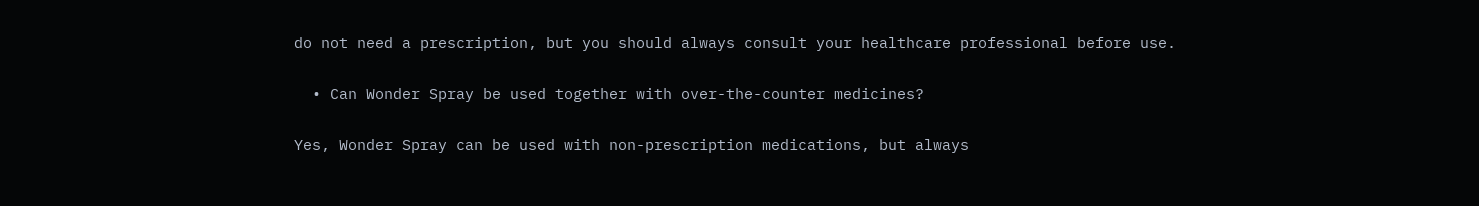do not need a prescription, but you should always consult your healthcare professional before use.

  • Can Wonder Spray be used together with over-the-counter medicines?

Yes, Wonder Spray can be used with non-prescription medications, but always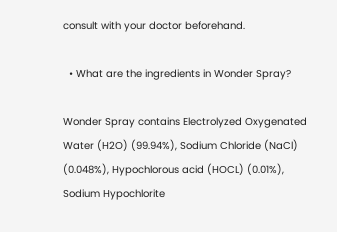consult with your doctor beforehand.

  • What are the ingredients in Wonder Spray?

Wonder Spray contains Electrolyzed Oxygenated Water (H2O) (99.94%), Sodium Chloride (NaCl) (0.048%), Hypochlorous acid (HOCL) (0.01%), Sodium Hypochlorite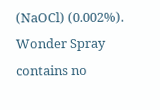(NaOCl) (0.002%). Wonder Spray contains no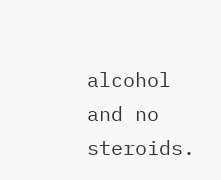alcohol and no steroids.